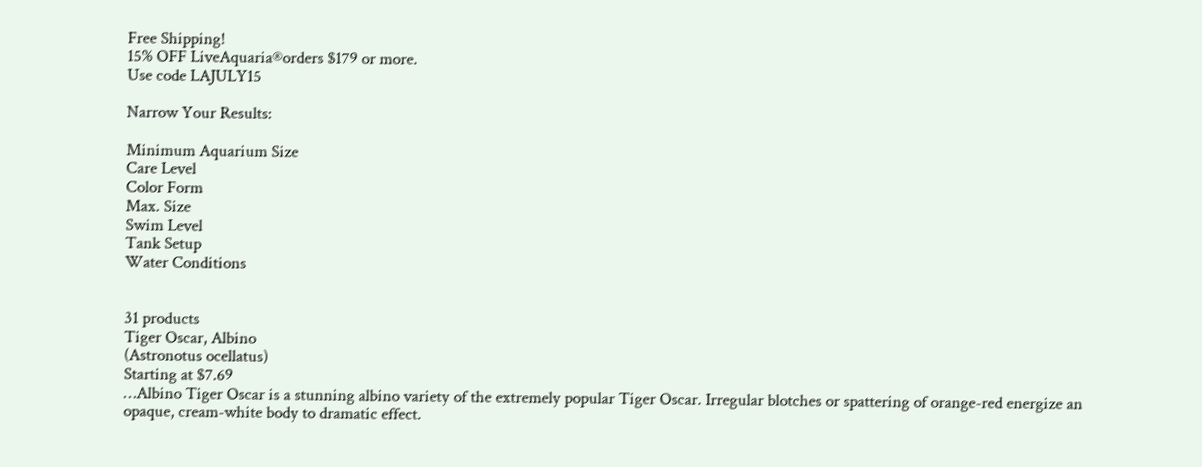Free Shipping!
15% OFF LiveAquaria®orders $179 or more.
Use code LAJULY15

Narrow Your Results:

Minimum Aquarium Size
Care Level
Color Form
Max. Size
Swim Level
Tank Setup
Water Conditions


31 products
Tiger Oscar, Albino
(Astronotus ocellatus)
Starting at $7.69
…Albino Tiger Oscar is a stunning albino variety of the extremely popular Tiger Oscar. Irregular blotches or spattering of orange-red energize an opaque, cream-white body to dramatic effect.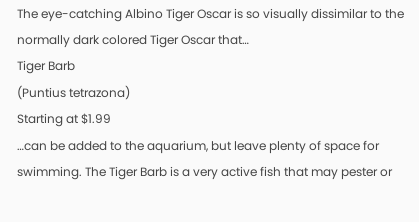The eye-catching Albino Tiger Oscar is so visually dissimilar to the normally dark colored Tiger Oscar that…
Tiger Barb
(Puntius tetrazona)
Starting at $1.99
…can be added to the aquarium, but leave plenty of space for swimming. The Tiger Barb is a very active fish that may pester or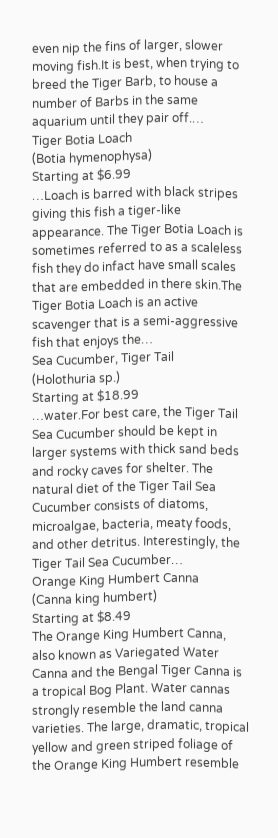even nip the fins of larger, slower moving fish.It is best, when trying to breed the Tiger Barb, to house a number of Barbs in the same aquarium until they pair off.…
Tiger Botia Loach
(Botia hymenophysa)
Starting at $6.99
…Loach is barred with black stripes giving this fish a tiger-like appearance. The Tiger Botia Loach is sometimes referred to as a scaleless fish they do infact have small scales that are embedded in there skin.The Tiger Botia Loach is an active scavenger that is a semi-aggressive fish that enjoys the…
Sea Cucumber, Tiger Tail
(Holothuria sp.)
Starting at $18.99
…water.For best care, the Tiger Tail Sea Cucumber should be kept in larger systems with thick sand beds and rocky caves for shelter. The natural diet of the Tiger Tail Sea Cucumber consists of diatoms, microalgae, bacteria, meaty foods, and other detritus. Interestingly, the Tiger Tail Sea Cucumber…
Orange King Humbert Canna
(Canna king humbert)
Starting at $8.49
The Orange King Humbert Canna, also known as Variegated Water Canna and the Bengal Tiger Canna is a tropical Bog Plant. Water cannas strongly resemble the land canna varieties. The large, dramatic, tropical yellow and green striped foliage of the Orange King Humbert resemble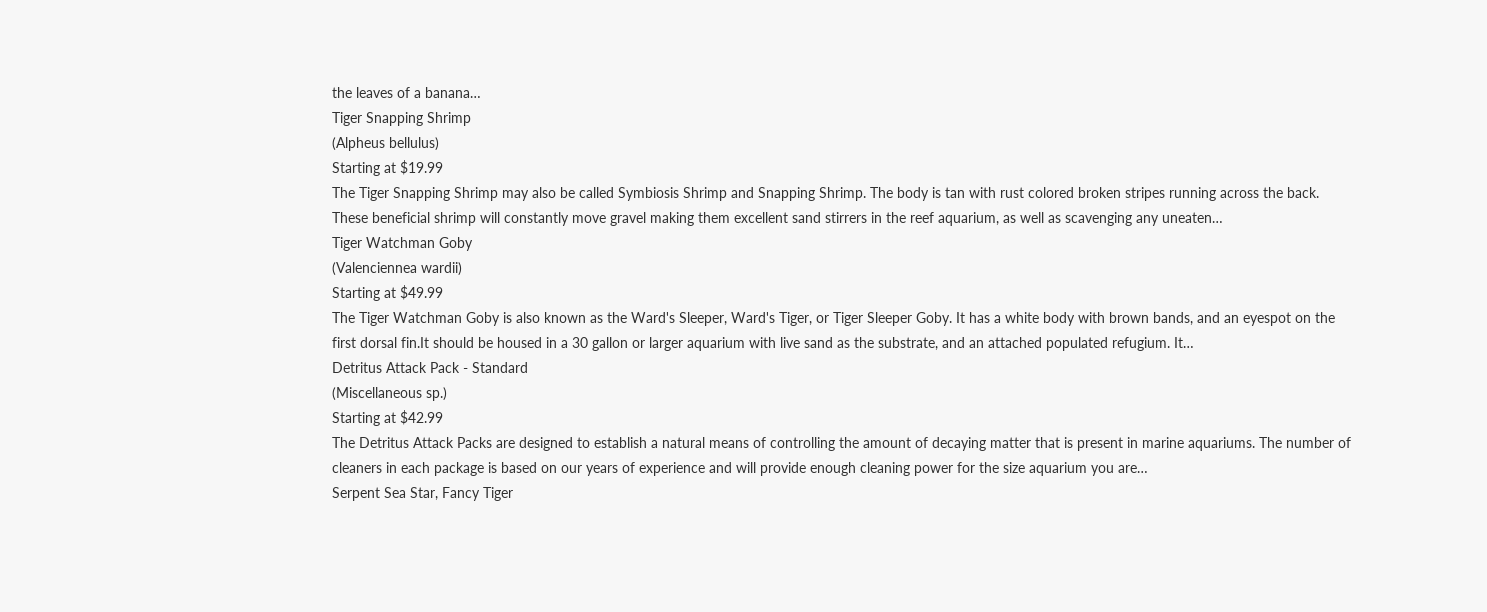the leaves of a banana…
Tiger Snapping Shrimp
(Alpheus bellulus)
Starting at $19.99
The Tiger Snapping Shrimp may also be called Symbiosis Shrimp and Snapping Shrimp. The body is tan with rust colored broken stripes running across the back. These beneficial shrimp will constantly move gravel making them excellent sand stirrers in the reef aquarium, as well as scavenging any uneaten…
Tiger Watchman Goby
(Valenciennea wardii)
Starting at $49.99
The Tiger Watchman Goby is also known as the Ward's Sleeper, Ward's Tiger, or Tiger Sleeper Goby. It has a white body with brown bands, and an eyespot on the first dorsal fin.It should be housed in a 30 gallon or larger aquarium with live sand as the substrate, and an attached populated refugium. It…
Detritus Attack Pack - Standard
(Miscellaneous sp.)
Starting at $42.99
The Detritus Attack Packs are designed to establish a natural means of controlling the amount of decaying matter that is present in marine aquariums. The number of cleaners in each package is based on our years of experience and will provide enough cleaning power for the size aquarium you are…
Serpent Sea Star, Fancy Tiger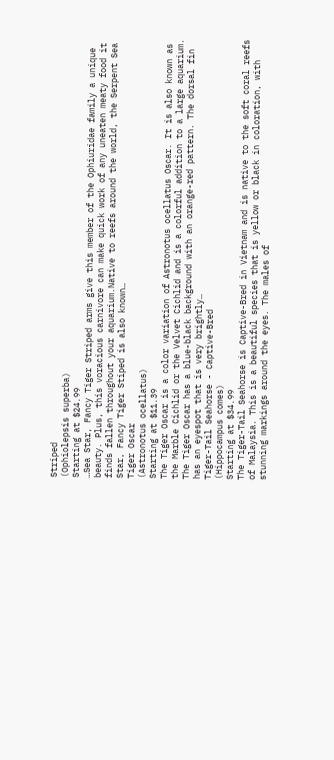Striped
(Ophiolepsis superba)
Starting at $24.99
…Sea Star, Fancy Tiger Striped arms give this member of the Ophiuridae family a unique beauty. Plus, this voracious carnivore can make quick work of any uneaten meaty food it finds fallen throughout your aquarium.Native to reefs around the world, the Serpent Sea Star, Fancy Tiger Stiped is also known…
Tiger Oscar
(Astronotus ocellatus)
Starting at $11.39
The Tiger Oscar is a color variation of Astronotus ocellatus Oscar. It is also known as the Marble Cichlid or the Velvet Cichlid and is a colorful addition to a large aquarium. The Tiger Oscar has a blue-black background with an orange-red pattern. The dorsal fin has an eyespot that is very brightly…
Tiger-Tail Seahorse - Captive-Bred
(Hippocampus comes)
Starting at $34.99
The Tiger-Tail Seahorse is Captive-Bred in Vietnam and is native to the soft coral reefs of Malaysia. This is a beautiful species that is yellow or black in coloration, with stunning markings around the eyes. The males of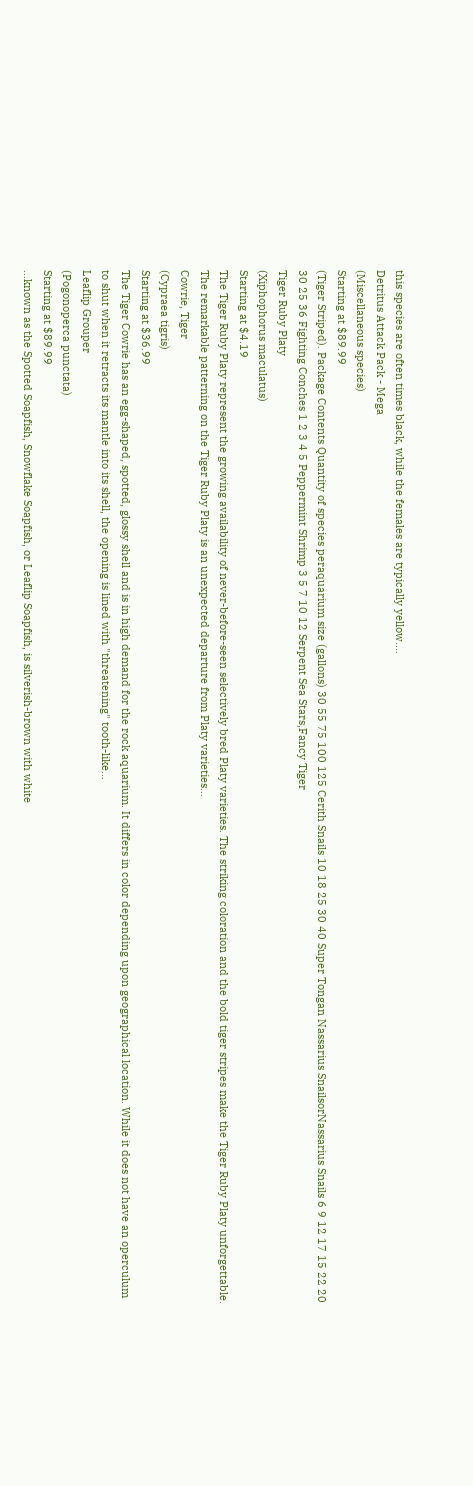this species are often times black, while the females are typically yellow.…
Detritus Attack Pack - Mega
(Miscellaneous species)
Starting at $89.99
(Tiger Striped). Package Contents Quantity of species peraquarium size (gallons) 30 55 75 100 125 Cerith Snails 10 18 25 30 40 Super Tongan Nassarius SnailsorNassarius Snails 6 9 12 17 15 22 20 30 25 36 Fighting Conches 1 2 3 4 5 Peppermint Shrimp 3 5 7 10 12 Serpent Sea Stars,Fancy Tiger
Tiger Ruby Platy
(Xiphophorus maculatus)
Starting at $4.19
The Tiger Ruby Platy represent the growing availability of never-before-seen selectively bred Platy varieties. The striking coloration and the bold tiger stripes make the Tiger Ruby Platy unforgettable. The remarkable patterning on the Tiger Ruby Platy is an unexpected departure from Platy varieties…
Cowrie, Tiger
(Cypraea tigris)
Starting at $36.99
The Tiger Cowrie has an egg-shaped, spotted, glossy shell and is in high demand for the rock aquarium. It differs in color depending upon geographical location. While it does not have an operculum to shut when it retracts its mantle into its shell, the opening is lined with "threatening" tooth-like…
Leaflip Grouper
(Pogonoperca punctata)
Starting at $89.99
…known as the Spotted Soapfish, Snowflake Soapfish, or Leaflip Soapfish, is silverish-brown with white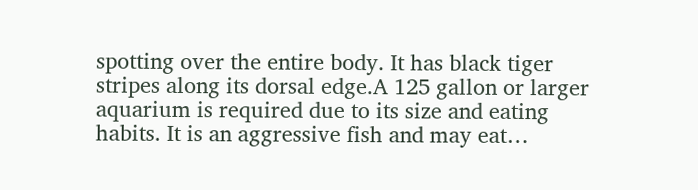spotting over the entire body. It has black tiger stripes along its dorsal edge.A 125 gallon or larger aquarium is required due to its size and eating habits. It is an aggressive fish and may eat…